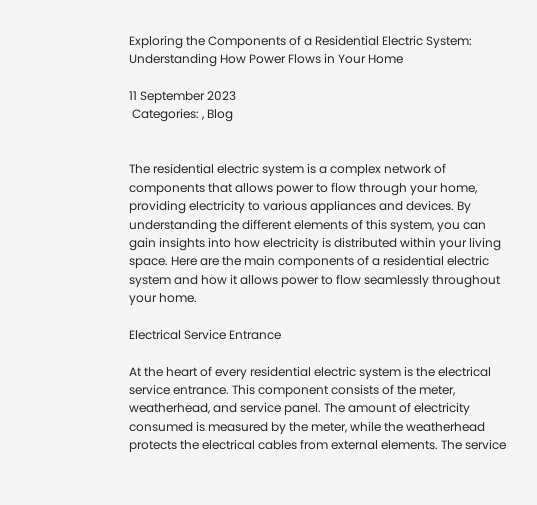Exploring the Components of a Residential Electric System: Understanding How Power Flows in Your Home

11 September 2023
 Categories: , Blog


The residential electric system is a complex network of components that allows power to flow through your home, providing electricity to various appliances and devices. By understanding the different elements of this system, you can gain insights into how electricity is distributed within your living space. Here are the main components of a residential electric system and how it allows power to flow seamlessly throughout your home.

Electrical Service Entrance

At the heart of every residential electric system is the electrical service entrance. This component consists of the meter, weatherhead, and service panel. The amount of electricity consumed is measured by the meter, while the weatherhead protects the electrical cables from external elements. The service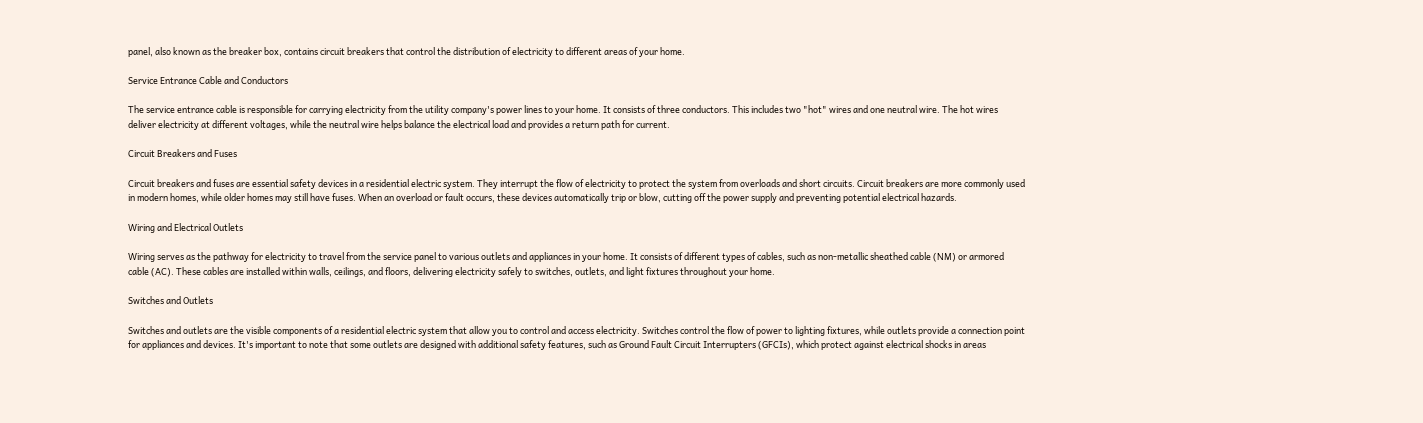panel, also known as the breaker box, contains circuit breakers that control the distribution of electricity to different areas of your home.

Service Entrance Cable and Conductors

The service entrance cable is responsible for carrying electricity from the utility company's power lines to your home. It consists of three conductors. This includes two "hot" wires and one neutral wire. The hot wires deliver electricity at different voltages, while the neutral wire helps balance the electrical load and provides a return path for current.

Circuit Breakers and Fuses

Circuit breakers and fuses are essential safety devices in a residential electric system. They interrupt the flow of electricity to protect the system from overloads and short circuits. Circuit breakers are more commonly used in modern homes, while older homes may still have fuses. When an overload or fault occurs, these devices automatically trip or blow, cutting off the power supply and preventing potential electrical hazards.

Wiring and Electrical Outlets

Wiring serves as the pathway for electricity to travel from the service panel to various outlets and appliances in your home. It consists of different types of cables, such as non-metallic sheathed cable (NM) or armored cable (AC). These cables are installed within walls, ceilings, and floors, delivering electricity safely to switches, outlets, and light fixtures throughout your home.

Switches and Outlets

Switches and outlets are the visible components of a residential electric system that allow you to control and access electricity. Switches control the flow of power to lighting fixtures, while outlets provide a connection point for appliances and devices. It's important to note that some outlets are designed with additional safety features, such as Ground Fault Circuit Interrupters (GFCIs), which protect against electrical shocks in areas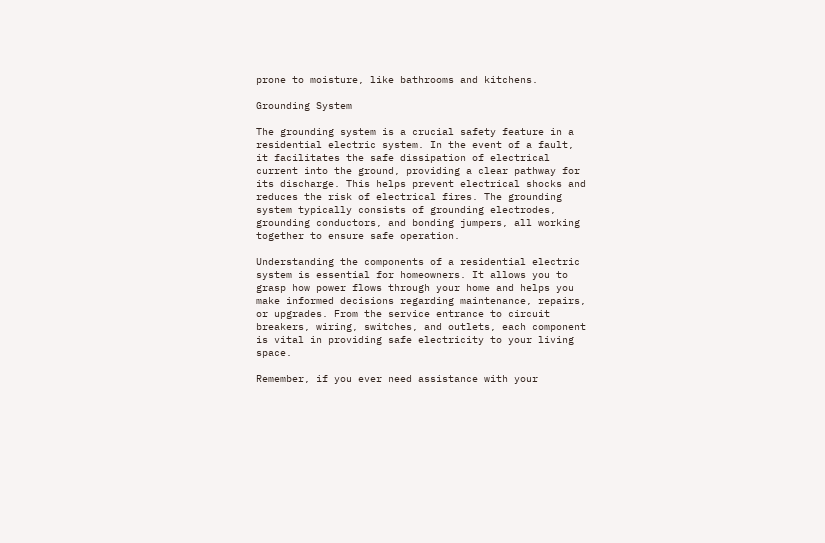prone to moisture, like bathrooms and kitchens.

Grounding System

The grounding system is a crucial safety feature in a residential electric system. In the event of a fault, it facilitates the safe dissipation of electrical current into the ground, providing a clear pathway for its discharge. This helps prevent electrical shocks and reduces the risk of electrical fires. The grounding system typically consists of grounding electrodes, grounding conductors, and bonding jumpers, all working together to ensure safe operation.

Understanding the components of a residential electric system is essential for homeowners. It allows you to grasp how power flows through your home and helps you make informed decisions regarding maintenance, repairs, or upgrades. From the service entrance to circuit breakers, wiring, switches, and outlets, each component is vital in providing safe electricity to your living space.

Remember, if you ever need assistance with your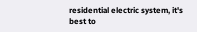residential electric system, it's best to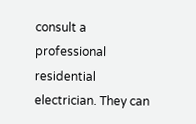consult a professional residential electrician. They can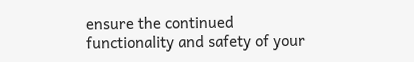ensure the continued functionality and safety of your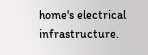home's electrical infrastructure.